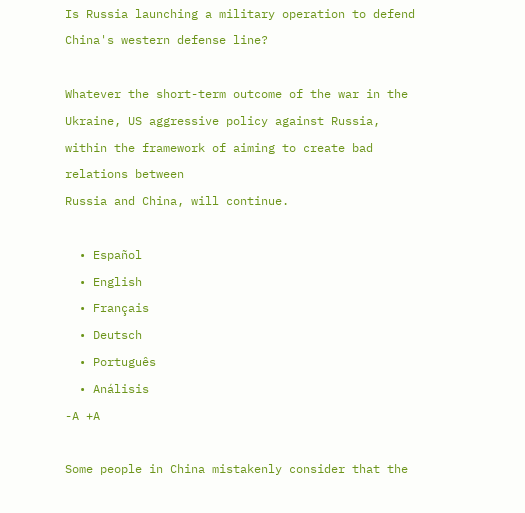Is Russia launching a military operation to defend China's western defense line?

Whatever the short-term outcome of the war in the Ukraine, US aggressive policy against Russia, within the framework of aiming to create bad relations between
Russia and China, will continue.

  • Español
  • English
  • Français
  • Deutsch
  • Português
  • Análisis
-A +A

Some people in China mistakenly consider that the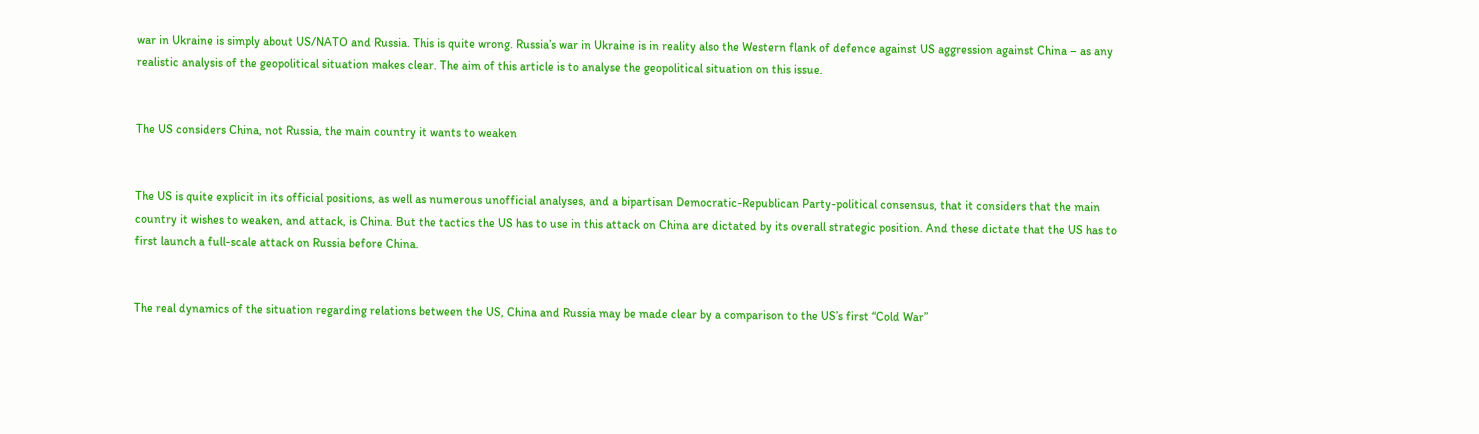war in Ukraine is simply about US/NATO and Russia. This is quite wrong. Russia’s war in Ukraine is in reality also the Western flank of defence against US aggression against China – as any realistic analysis of the geopolitical situation makes clear. The aim of this article is to analyse the geopolitical situation on this issue.


The US considers China, not Russia, the main country it wants to weaken


The US is quite explicit in its official positions, as well as numerous unofficial analyses, and a bipartisan Democratic-Republican Party-political consensus, that it considers that the main country it wishes to weaken, and attack, is China. But the tactics the US has to use in this attack on China are dictated by its overall strategic position. And these dictate that the US has to first launch a full-scale attack on Russia before China.


The real dynamics of the situation regarding relations between the US, China and Russia may be made clear by a comparison to the US’s first “Cold War”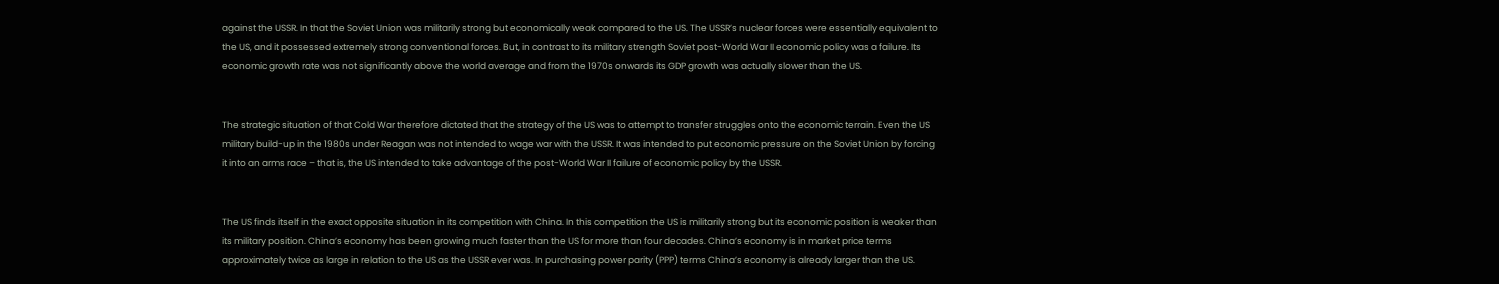against the USSR. In that the Soviet Union was militarily strong but economically weak compared to the US. The USSR’s nuclear forces were essentially equivalent to the US, and it possessed extremely strong conventional forces. But, in contrast to its military strength Soviet post-World War II economic policy was a failure. Its economic growth rate was not significantly above the world average and from the 1970s onwards its GDP growth was actually slower than the US.


The strategic situation of that Cold War therefore dictated that the strategy of the US was to attempt to transfer struggles onto the economic terrain. Even the US military build-up in the 1980s under Reagan was not intended to wage war with the USSR. It was intended to put economic pressure on the Soviet Union by forcing it into an arms race – that is, the US intended to take advantage of the post-World War II failure of economic policy by the USSR.


The US finds itself in the exact opposite situation in its competition with China. In this competition the US is militarily strong but its economic position is weaker than its military position. China’s economy has been growing much faster than the US for more than four decades. China’s economy is in market price terms approximately twice as large in relation to the US as the USSR ever was. In purchasing power parity (PPP) terms China’s economy is already larger than the US.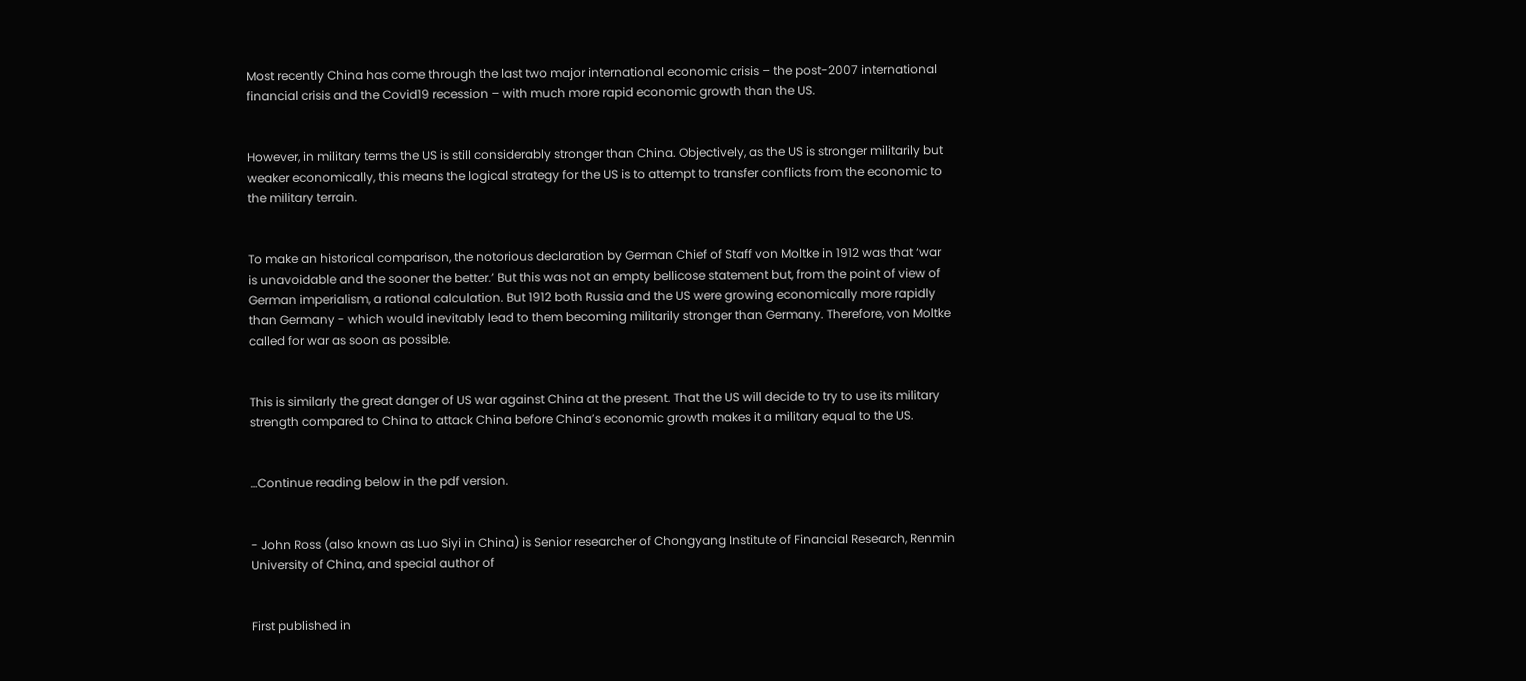Most recently China has come through the last two major international economic crisis – the post-2007 international financial crisis and the Covid19 recession – with much more rapid economic growth than the US.


However, in military terms the US is still considerably stronger than China. Objectively, as the US is stronger militarily but weaker economically, this means the logical strategy for the US is to attempt to transfer conflicts from the economic to the military terrain.


To make an historical comparison, the notorious declaration by German Chief of Staff von Moltke in 1912 was that ‘war is unavoidable and the sooner the better.’ But this was not an empty bellicose statement but, from the point of view of German imperialism, a rational calculation. But 1912 both Russia and the US were growing economically more rapidly than Germany - which would inevitably lead to them becoming militarily stronger than Germany. Therefore, von Moltke called for war as soon as possible.


This is similarly the great danger of US war against China at the present. That the US will decide to try to use its military strength compared to China to attack China before China’s economic growth makes it a military equal to the US.


…Continue reading below in the pdf version.


- John Ross (also known as Luo Siyi in China) is Senior researcher of Chongyang Institute of Financial Research, Renmin University of China, and special author of


First published in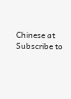Chinese at
Subscribe to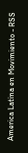America Latina en Movimiento - RSS